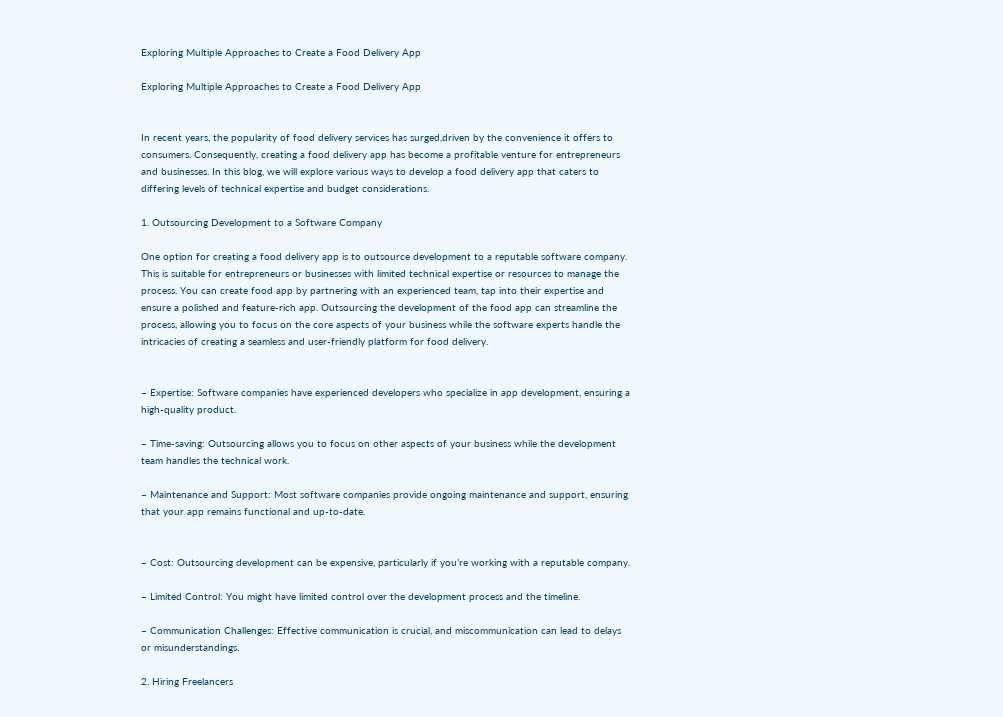Exploring Multiple Approaches to Create a Food Delivery App

Exploring Multiple Approaches to Create a Food Delivery App


In recent years, the popularity of food delivery services has surged,driven by the convenience it offers to consumers. Consequently, creating a food delivery app has become a profitable venture for entrepreneurs and businesses. In this blog, we will explore various ways to develop a food delivery app that caters to differing levels of technical expertise and budget considerations.

1. Outsourcing Development to a Software Company

One option for creating a food delivery app is to outsource development to a reputable software company. This is suitable for entrepreneurs or businesses with limited technical expertise or resources to manage the process. You can create food app by partnering with an experienced team, tap into their expertise and ensure a polished and feature-rich app. Outsourcing the development of the food app can streamline the process, allowing you to focus on the core aspects of your business while the software experts handle the intricacies of creating a seamless and user-friendly platform for food delivery.


– Expertise: Software companies have experienced developers who specialize in app development, ensuring a high-quality product.

– Time-saving: Outsourcing allows you to focus on other aspects of your business while the development team handles the technical work.

– Maintenance and Support: Most software companies provide ongoing maintenance and support, ensuring that your app remains functional and up-to-date.


– Cost: Outsourcing development can be expensive, particularly if you’re working with a reputable company.

– Limited Control: You might have limited control over the development process and the timeline.

– Communication Challenges: Effective communication is crucial, and miscommunication can lead to delays or misunderstandings.

2. Hiring Freelancers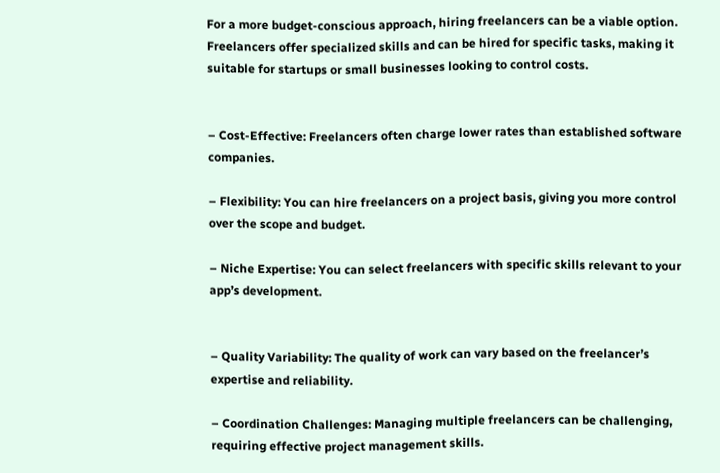For a more budget-conscious approach, hiring freelancers can be a viable option. Freelancers offer specialized skills and can be hired for specific tasks, making it suitable for startups or small businesses looking to control costs.


– Cost-Effective: Freelancers often charge lower rates than established software companies.

– Flexibility: You can hire freelancers on a project basis, giving you more control over the scope and budget.

– Niche Expertise: You can select freelancers with specific skills relevant to your app’s development.


– Quality Variability: The quality of work can vary based on the freelancer’s expertise and reliability.

– Coordination Challenges: Managing multiple freelancers can be challenging, requiring effective project management skills.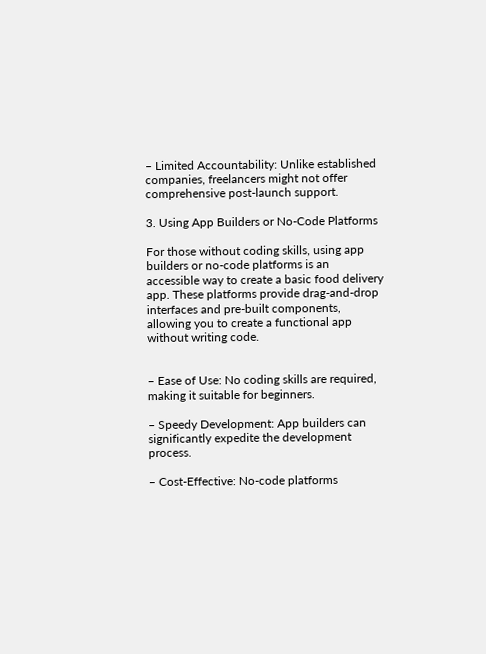– Limited Accountability: Unlike established companies, freelancers might not offer comprehensive post-launch support.

3. Using App Builders or No-Code Platforms

For those without coding skills, using app builders or no-code platforms is an accessible way to create a basic food delivery app. These platforms provide drag-and-drop interfaces and pre-built components, allowing you to create a functional app without writing code.


– Ease of Use: No coding skills are required, making it suitable for beginners.

– Speedy Development: App builders can significantly expedite the development process.

– Cost-Effective: No-code platforms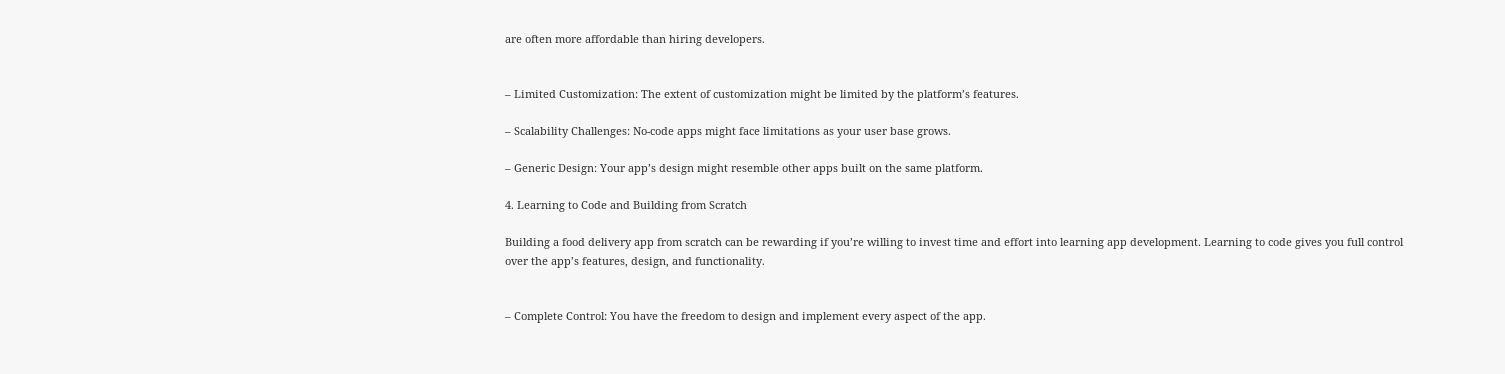are often more affordable than hiring developers.


– Limited Customization: The extent of customization might be limited by the platform’s features.

– Scalability Challenges: No-code apps might face limitations as your user base grows.

– Generic Design: Your app’s design might resemble other apps built on the same platform.

4. Learning to Code and Building from Scratch

Building a food delivery app from scratch can be rewarding if you’re willing to invest time and effort into learning app development. Learning to code gives you full control over the app’s features, design, and functionality.


– Complete Control: You have the freedom to design and implement every aspect of the app.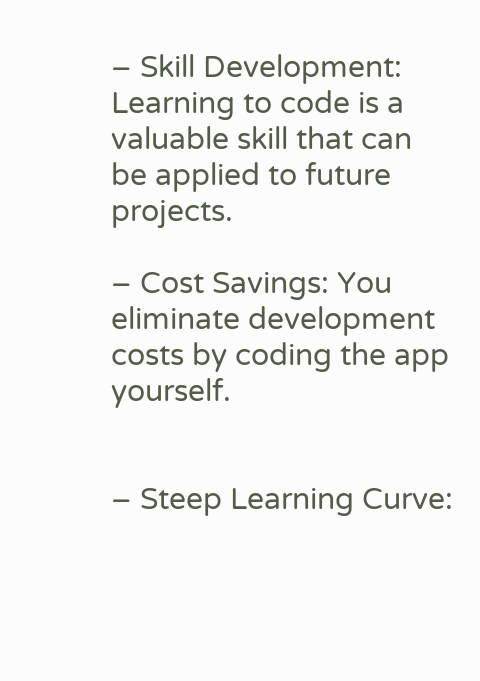– Skill Development: Learning to code is a valuable skill that can be applied to future projects.

– Cost Savings: You eliminate development costs by coding the app yourself.


– Steep Learning Curve: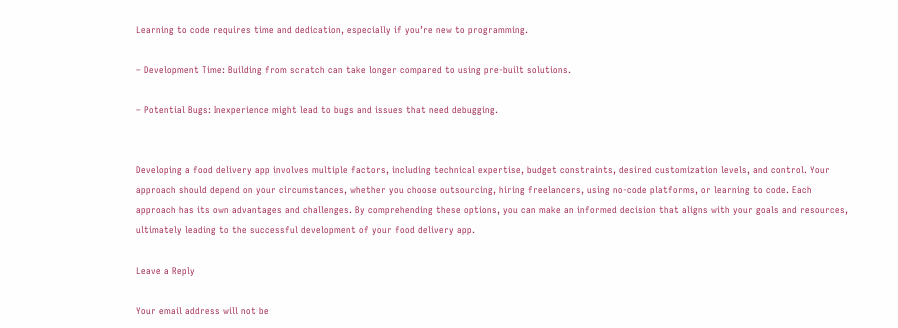Learning to code requires time and dedication, especially if you’re new to programming.

– Development Time: Building from scratch can take longer compared to using pre-built solutions.

– Potential Bugs: Inexperience might lead to bugs and issues that need debugging.


Developing a food delivery app involves multiple factors, including technical expertise, budget constraints, desired customization levels, and control. Your approach should depend on your circumstances, whether you choose outsourcing, hiring freelancers, using no-code platforms, or learning to code. Each approach has its own advantages and challenges. By comprehending these options, you can make an informed decision that aligns with your goals and resources, ultimately leading to the successful development of your food delivery app.

Leave a Reply

Your email address will not be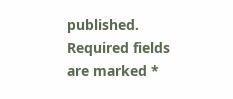published. Required fields are marked *